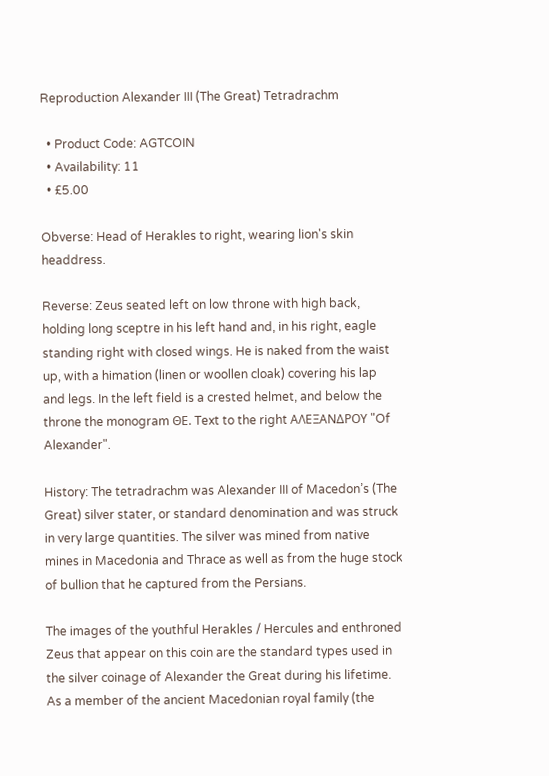Reproduction Alexander III (The Great) Tetradrachm

  • Product Code: AGTCOIN
  • Availability: 11
  • £5.00

Obverse: Head of Herakles to right, wearing lion's skin headdress.

Reverse: Zeus seated left on low throne with high back, holding long sceptre in his left hand and, in his right, eagle standing right with closed wings. He is naked from the waist up, with a himation (linen or woollen cloak) covering his lap and legs. In the left field is a crested helmet, and below the throne the monogram ΘΕ. Text to the right ΑΛΕΞΑΝΔΡΟΥ "Of Alexander".

History: The tetradrachm was Alexander III of Macedon’s (The Great) silver stater, or standard denomination and was struck in very large quantities. The silver was mined from native mines in Macedonia and Thrace as well as from the huge stock of bullion that he captured from the Persians.

The images of the youthful Herakles / Hercules and enthroned Zeus that appear on this coin are the standard types used in the silver coinage of Alexander the Great during his lifetime. As a member of the ancient Macedonian royal family (the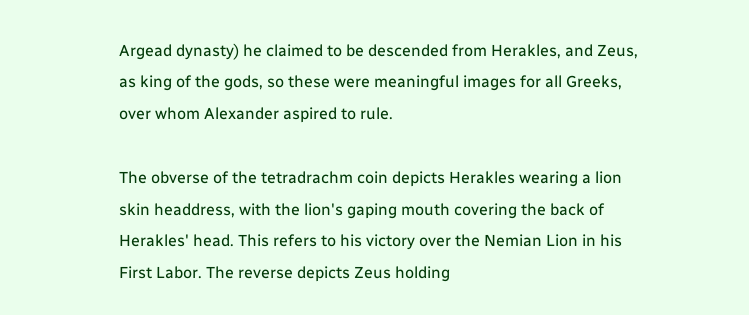Argead dynasty) he claimed to be descended from Herakles, and Zeus, as king of the gods, so these were meaningful images for all Greeks, over whom Alexander aspired to rule.

The obverse of the tetradrachm coin depicts Herakles wearing a lion skin headdress, with the lion's gaping mouth covering the back of Herakles' head. This refers to his victory over the Nemian Lion in his First Labor. The reverse depicts Zeus holding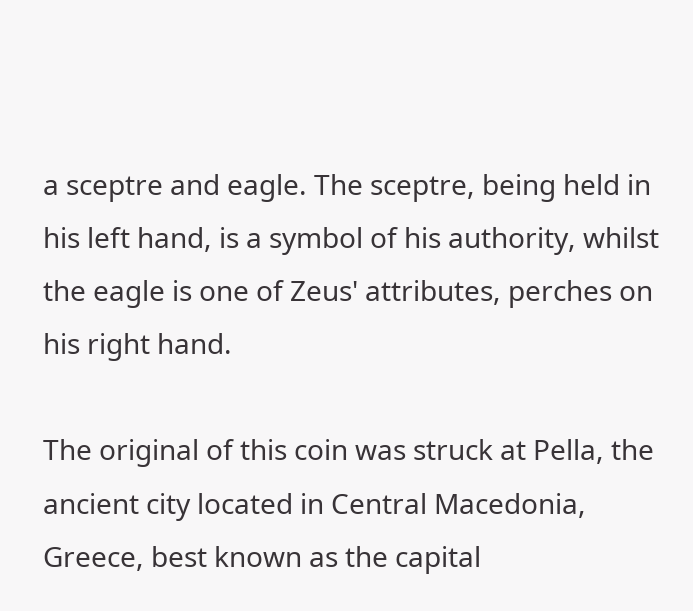a sceptre and eagle. The sceptre, being held in his left hand, is a symbol of his authority, whilst the eagle is one of Zeus' attributes, perches on his right hand.

The original of this coin was struck at Pella, the ancient city located in Central Macedonia, Greece, best known as the capital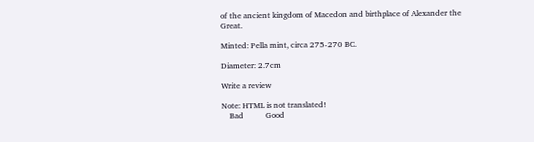of the ancient kingdom of Macedon and birthplace of Alexander the Great.

Minted: Pella mint, circa 275-270 BC.

Diameter: 2.7cm

Write a review

Note: HTML is not translated!
    Bad           Good